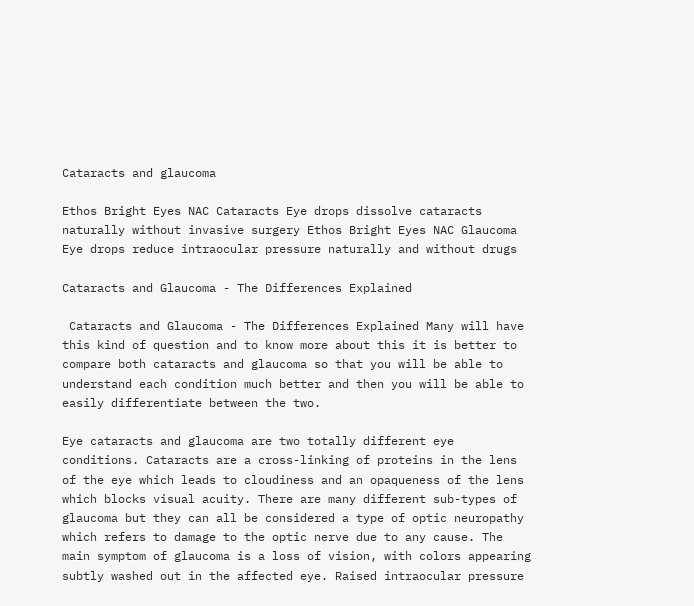Cataracts and glaucoma

Ethos Bright Eyes NAC Cataracts Eye drops dissolve cataracts naturally without invasive surgery Ethos Bright Eyes NAC Glaucoma Eye drops reduce intraocular pressure naturally and without drugs

Cataracts and Glaucoma - The Differences Explained

 Cataracts and Glaucoma - The Differences Explained Many will have this kind of question and to know more about this it is better to compare both cataracts and glaucoma so that you will be able to understand each condition much better and then you will be able to easily differentiate between the two.

Eye cataracts and glaucoma are two totally different eye conditions. Cataracts are a cross-linking of proteins in the lens of the eye which leads to cloudiness and an opaqueness of the lens which blocks visual acuity. There are many different sub-types of glaucoma but they can all be considered a type of optic neuropathy which refers to damage to the optic nerve due to any cause. The main symptom of glaucoma is a loss of vision, with colors appearing subtly washed out in the affected eye. Raised intraocular pressure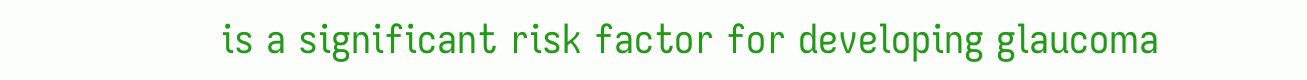is a significant risk factor for developing glaucoma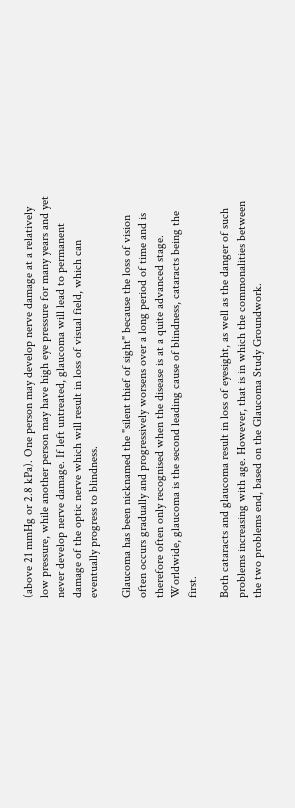(above 21 mmHg or 2.8 kPa). One person may develop nerve damage at a relatively low pressure, while another person may have high eye pressure for many years and yet never develop nerve damage. If left untreated, glaucoma will lead to permanent damage of the optic nerve which will result in loss of visual field, which can eventually progress to blindness.

Glaucoma has been nicknamed the "silent thief of sight" because the loss of vision often occurs gradually and progressively worsens over a long period of time and is therefore often only recognised when the disease is at a quite advanced stage. Worldwide, glaucoma is the second leading cause of blindness, cataracts being the first.

Both cataracts and glaucoma result in loss of eyesight, as well as the danger of such problems increasing with age. However, that is in which the commonalities between the two problems end, based on the Glaucoma Study Groundwork.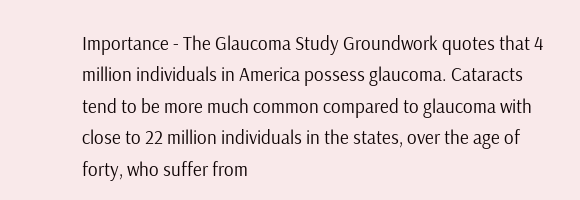Importance - The Glaucoma Study Groundwork quotes that 4 million individuals in America possess glaucoma. Cataracts tend to be more much common compared to glaucoma with close to 22 million individuals in the states, over the age of forty, who suffer from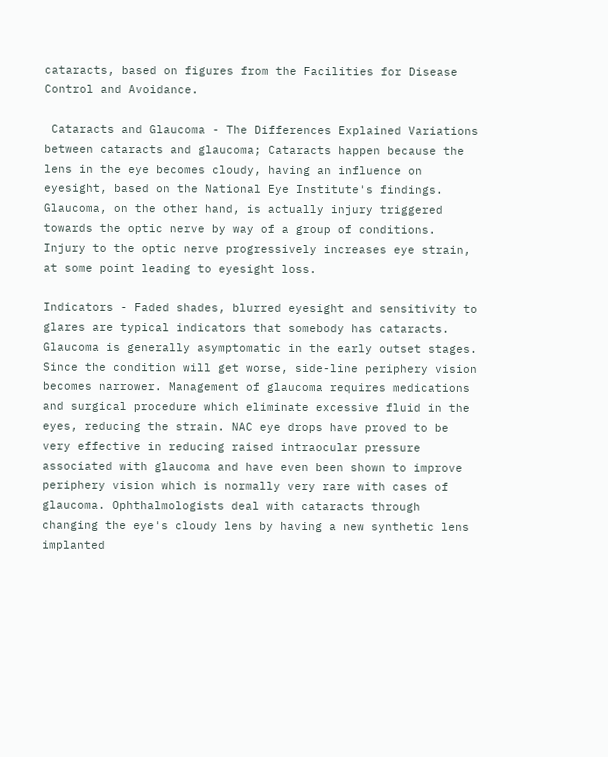cataracts, based on figures from the Facilities for Disease Control and Avoidance.

 Cataracts and Glaucoma - The Differences Explained Variations between cataracts and glaucoma; Cataracts happen because the lens in the eye becomes cloudy, having an influence on eyesight, based on the National Eye Institute's findings. Glaucoma, on the other hand, is actually injury triggered towards the optic nerve by way of a group of conditions. Injury to the optic nerve progressively increases eye strain, at some point leading to eyesight loss.

Indicators - Faded shades, blurred eyesight and sensitivity to glares are typical indicators that somebody has cataracts. Glaucoma is generally asymptomatic in the early outset stages. Since the condition will get worse, side-line periphery vision becomes narrower. Management of glaucoma requires medications and surgical procedure which eliminate excessive fluid in the eyes, reducing the strain. NAC eye drops have proved to be very effective in reducing raised intraocular pressure associated with glaucoma and have even been shown to improve periphery vision which is normally very rare with cases of glaucoma. Ophthalmologists deal with cataracts through changing the eye's cloudy lens by having a new synthetic lens implanted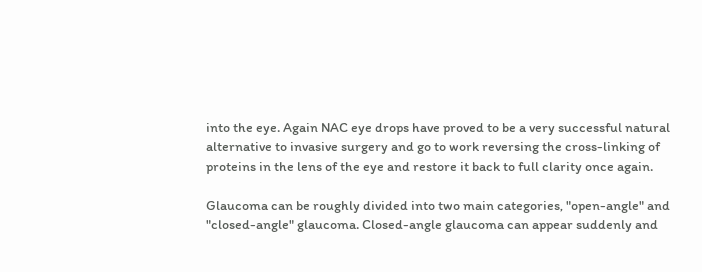into the eye. Again NAC eye drops have proved to be a very successful natural alternative to invasive surgery and go to work reversing the cross-linking of proteins in the lens of the eye and restore it back to full clarity once again.

Glaucoma can be roughly divided into two main categories, "open-angle" and "closed-angle" glaucoma. Closed-angle glaucoma can appear suddenly and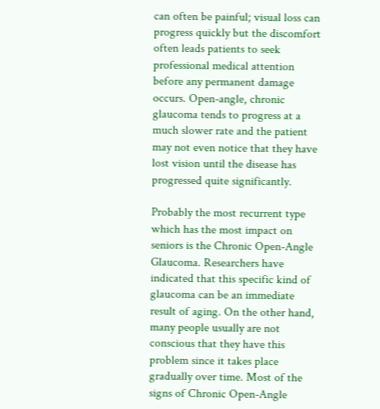can often be painful; visual loss can progress quickly but the discomfort often leads patients to seek professional medical attention before any permanent damage occurs. Open-angle, chronic glaucoma tends to progress at a much slower rate and the patient may not even notice that they have lost vision until the disease has progressed quite significantly.

Probably the most recurrent type which has the most impact on seniors is the Chronic Open-Angle Glaucoma. Researchers have indicated that this specific kind of glaucoma can be an immediate result of aging. On the other hand, many people usually are not conscious that they have this problem since it takes place gradually over time. Most of the signs of Chronic Open-Angle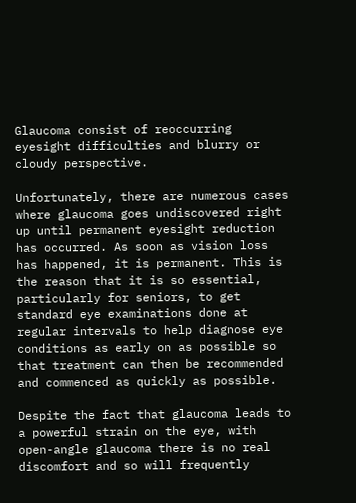Glaucoma consist of reoccurring eyesight difficulties and blurry or cloudy perspective.

Unfortunately, there are numerous cases where glaucoma goes undiscovered right up until permanent eyesight reduction has occurred. As soon as vision loss has happened, it is permanent. This is the reason that it is so essential, particularly for seniors, to get standard eye examinations done at regular intervals to help diagnose eye conditions as early on as possible so that treatment can then be recommended and commenced as quickly as possible.

Despite the fact that glaucoma leads to a powerful strain on the eye, with open-angle glaucoma there is no real discomfort and so will frequently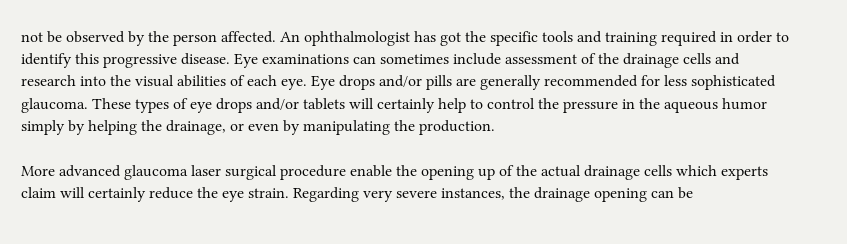not be observed by the person affected. An ophthalmologist has got the specific tools and training required in order to identify this progressive disease. Eye examinations can sometimes include assessment of the drainage cells and research into the visual abilities of each eye. Eye drops and/or pills are generally recommended for less sophisticated glaucoma. These types of eye drops and/or tablets will certainly help to control the pressure in the aqueous humor simply by helping the drainage, or even by manipulating the production.

More advanced glaucoma laser surgical procedure enable the opening up of the actual drainage cells which experts claim will certainly reduce the eye strain. Regarding very severe instances, the drainage opening can be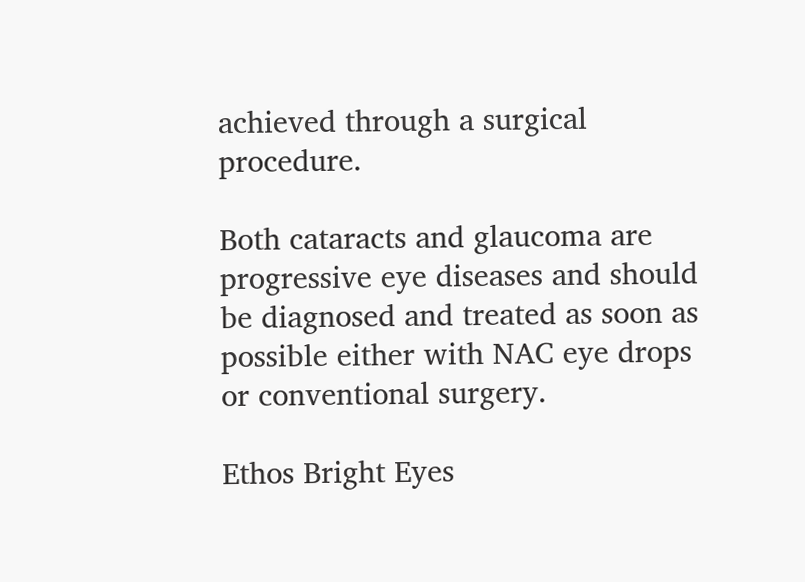achieved through a surgical procedure.

Both cataracts and glaucoma are progressive eye diseases and should be diagnosed and treated as soon as possible either with NAC eye drops or conventional surgery.

Ethos Bright Eyes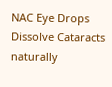NAC Eye Drops Dissolve Cataracts naturally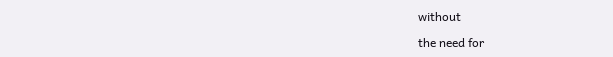without

the need for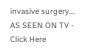invasive surgery... AS SEEN ON TV - Click Here